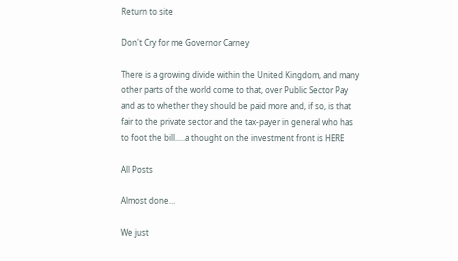Return to site

Don't Cry for me Governor Carney

There is a growing divide within the United Kingdom, and many other parts of the world come to that, over Public Sector Pay and as to whether they should be paid more and, if so, is that fair to the private sector and the tax-payer in general who has to foot the bill.....a thought on the investment front is HERE

All Posts

Almost done…

We just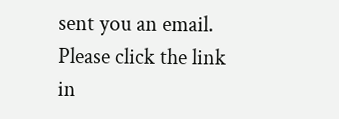sent you an email. Please click the link in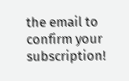the email to confirm your subscription!